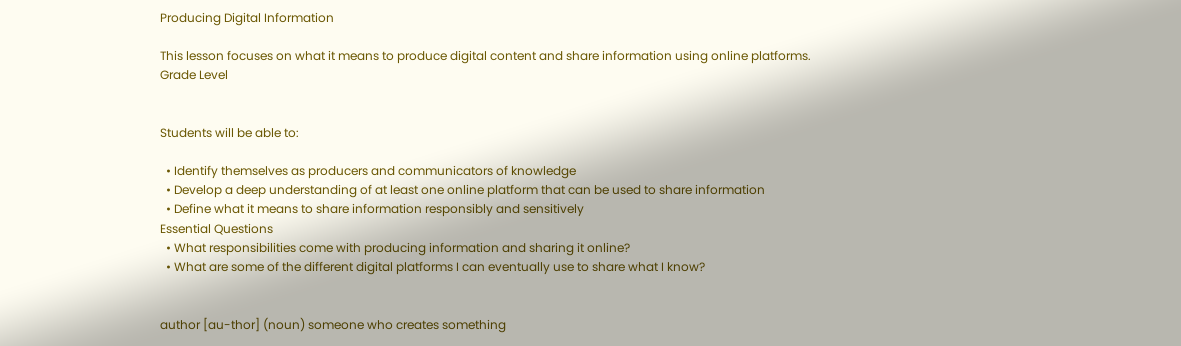Producing Digital Information

This lesson focuses on what it means to produce digital content and share information using online platforms.
Grade Level


Students will be able to:

  • Identify themselves as producers and communicators of knowledge
  • Develop a deep understanding of at least one online platform that can be used to share information
  • Define what it means to share information responsibly and sensitively
Essential Questions
  • What responsibilities come with producing information and sharing it online?
  • What are some of the different digital platforms I can eventually use to share what I know?


author [au-thor] (noun) someone who creates something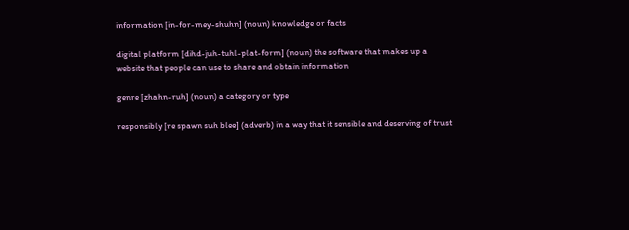information [in-for-mey-shuhn] (noun) knowledge or facts

digital platform [dihd-juh-tuhl-plat-form] (noun) the software that makes up a website that people can use to share and obtain information

genre [zhahn-ruh] (noun) a category or type

responsibly [re spawn suh blee] (adverb) in a way that it sensible and deserving of trust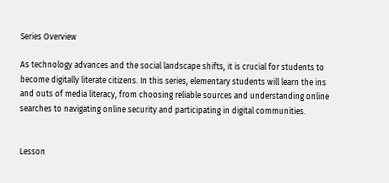Series Overview

As technology advances and the social landscape shifts, it is crucial for students to become digitally literate citizens. In this series, elementary students will learn the ins and outs of media literacy, from choosing reliable sources and understanding online searches to navigating online security and participating in digital communities.


Lesson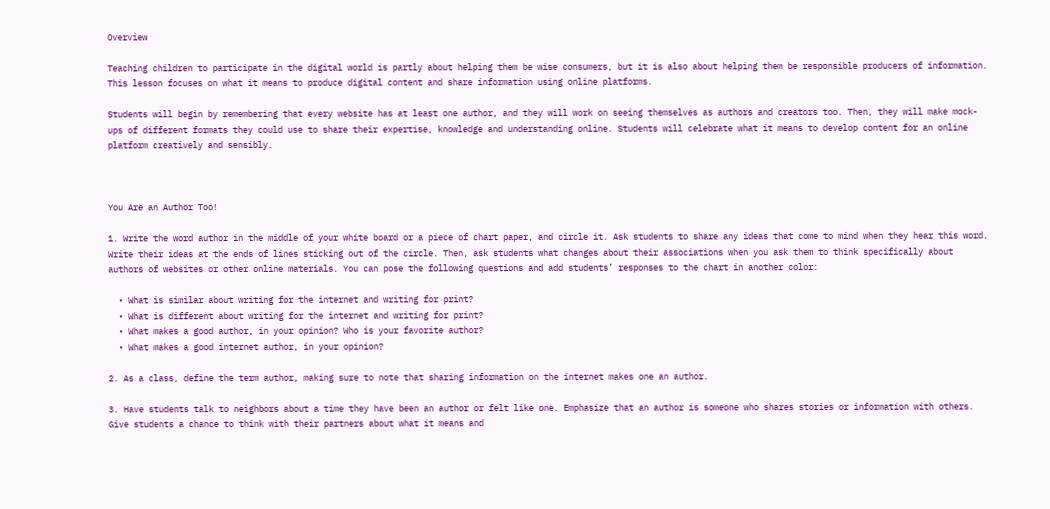Overview

Teaching children to participate in the digital world is partly about helping them be wise consumers, but it is also about helping them be responsible producers of information. This lesson focuses on what it means to produce digital content and share information using online platforms.

Students will begin by remembering that every website has at least one author, and they will work on seeing themselves as authors and creators too. Then, they will make mock-ups of different formats they could use to share their expertise, knowledge and understanding online. Students will celebrate what it means to develop content for an online platform creatively and sensibly.



You Are an Author Too!

1. Write the word author in the middle of your white board or a piece of chart paper, and circle it. Ask students to share any ideas that come to mind when they hear this word. Write their ideas at the ends of lines sticking out of the circle. Then, ask students what changes about their associations when you ask them to think specifically about authors of websites or other online materials. You can pose the following questions and add students’ responses to the chart in another color:

  • What is similar about writing for the internet and writing for print?
  • What is different about writing for the internet and writing for print?
  • What makes a good author, in your opinion? Who is your favorite author?
  • What makes a good internet author, in your opinion?

2. As a class, define the term author, making sure to note that sharing information on the internet makes one an author.

3. Have students talk to neighbors about a time they have been an author or felt like one. Emphasize that an author is someone who shares stories or information with others. Give students a chance to think with their partners about what it means and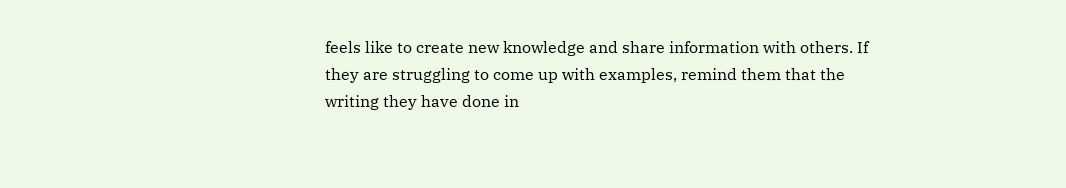feels like to create new knowledge and share information with others. If they are struggling to come up with examples, remind them that the writing they have done in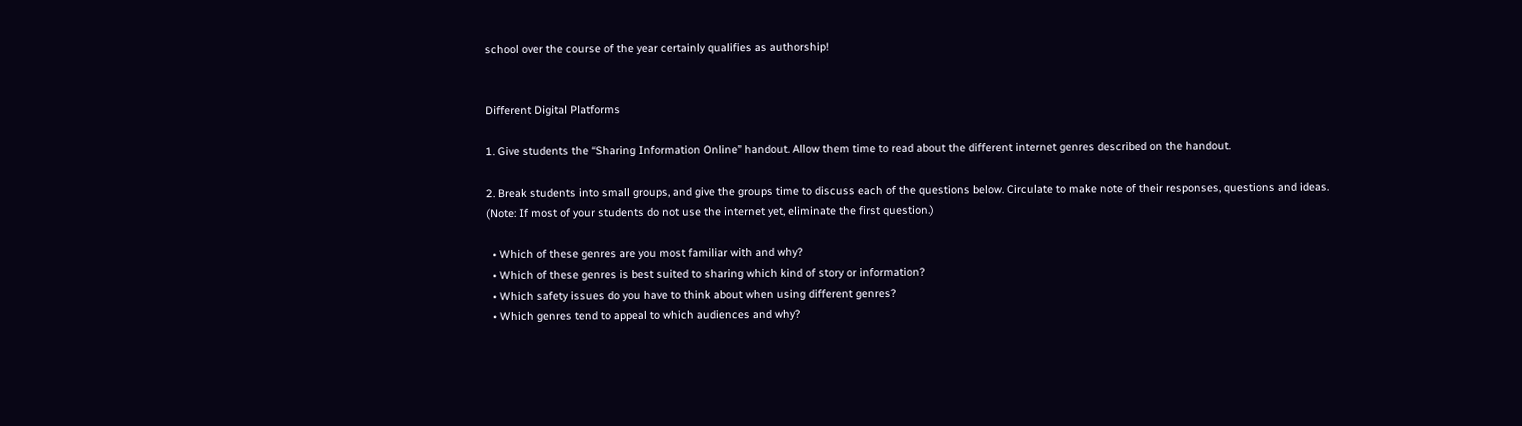school over the course of the year certainly qualifies as authorship!


Different Digital Platforms

1. Give students the “Sharing Information Online” handout. Allow them time to read about the different internet genres described on the handout.

2. Break students into small groups, and give the groups time to discuss each of the questions below. Circulate to make note of their responses, questions and ideas. (Note: If most of your students do not use the internet yet, eliminate the first question.)

  • Which of these genres are you most familiar with and why?
  • Which of these genres is best suited to sharing which kind of story or information?
  • Which safety issues do you have to think about when using different genres?
  • Which genres tend to appeal to which audiences and why?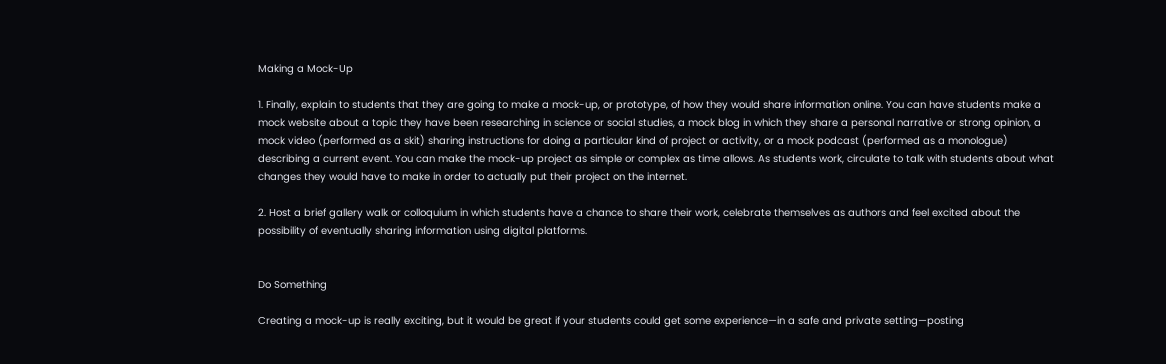Making a Mock-Up

1. Finally, explain to students that they are going to make a mock-up, or prototype, of how they would share information online. You can have students make a mock website about a topic they have been researching in science or social studies, a mock blog in which they share a personal narrative or strong opinion, a mock video (performed as a skit) sharing instructions for doing a particular kind of project or activity, or a mock podcast (performed as a monologue) describing a current event. You can make the mock-up project as simple or complex as time allows. As students work, circulate to talk with students about what changes they would have to make in order to actually put their project on the internet.

2. Host a brief gallery walk or colloquium in which students have a chance to share their work, celebrate themselves as authors and feel excited about the possibility of eventually sharing information using digital platforms.


Do Something

Creating a mock-up is really exciting, but it would be great if your students could get some experience—in a safe and private setting—posting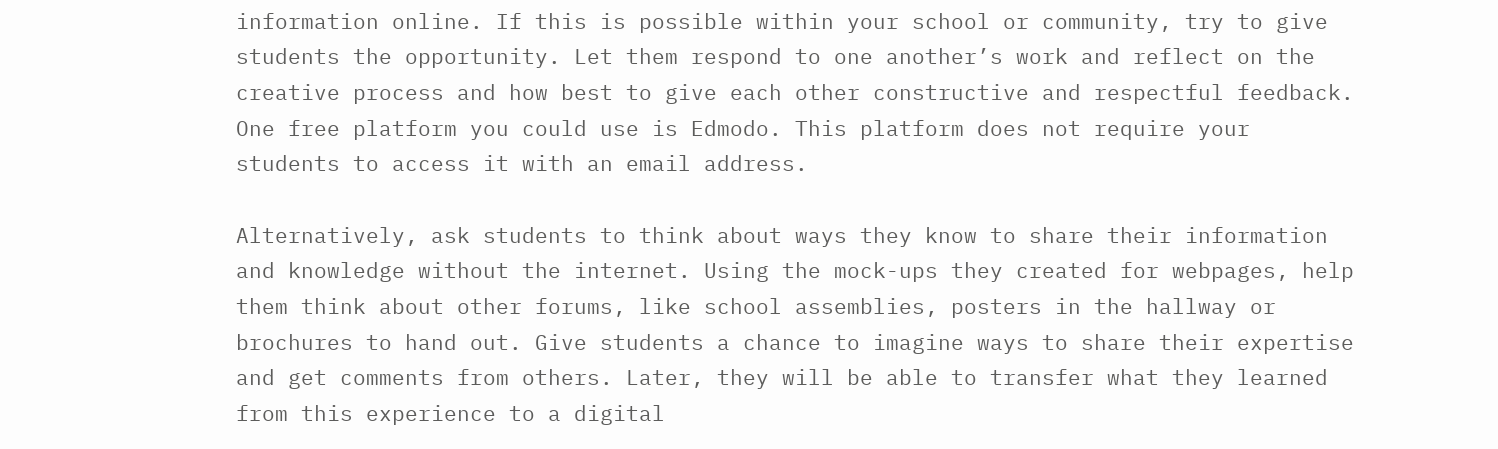information online. If this is possible within your school or community, try to give students the opportunity. Let them respond to one another’s work and reflect on the creative process and how best to give each other constructive and respectful feedback. One free platform you could use is Edmodo. This platform does not require your students to access it with an email address.

Alternatively, ask students to think about ways they know to share their information and knowledge without the internet. Using the mock-ups they created for webpages, help them think about other forums, like school assemblies, posters in the hallway or brochures to hand out. Give students a chance to imagine ways to share their expertise and get comments from others. Later, they will be able to transfer what they learned from this experience to a digital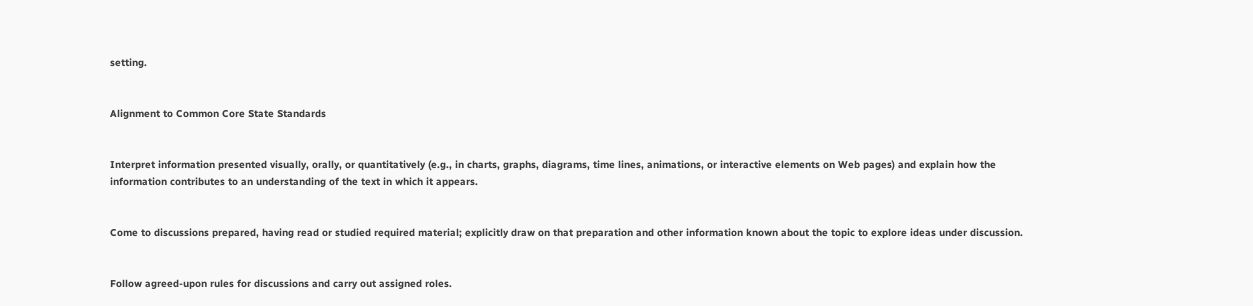setting.


Alignment to Common Core State Standards


Interpret information presented visually, orally, or quantitatively (e.g., in charts, graphs, diagrams, time lines, animations, or interactive elements on Web pages) and explain how the information contributes to an understanding of the text in which it appears.


Come to discussions prepared, having read or studied required material; explicitly draw on that preparation and other information known about the topic to explore ideas under discussion.


Follow agreed-upon rules for discussions and carry out assigned roles.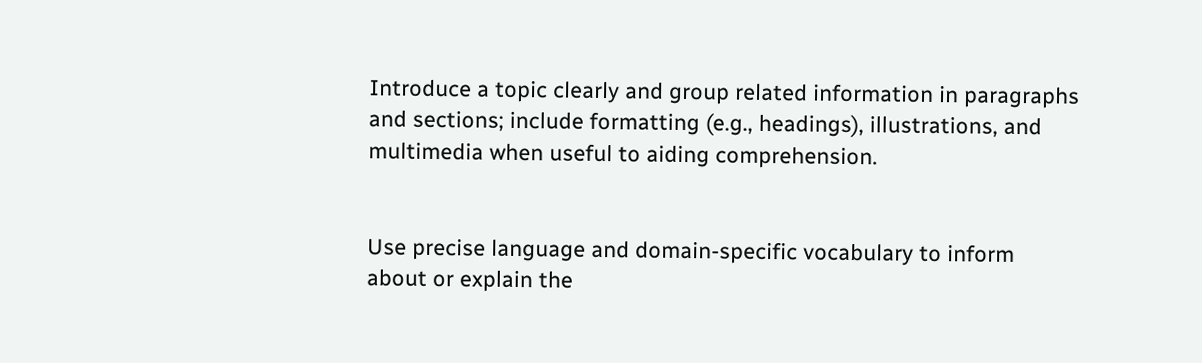Introduce a topic clearly and group related information in paragraphs and sections; include formatting (e.g., headings), illustrations, and multimedia when useful to aiding comprehension.


Use precise language and domain-specific vocabulary to inform about or explain the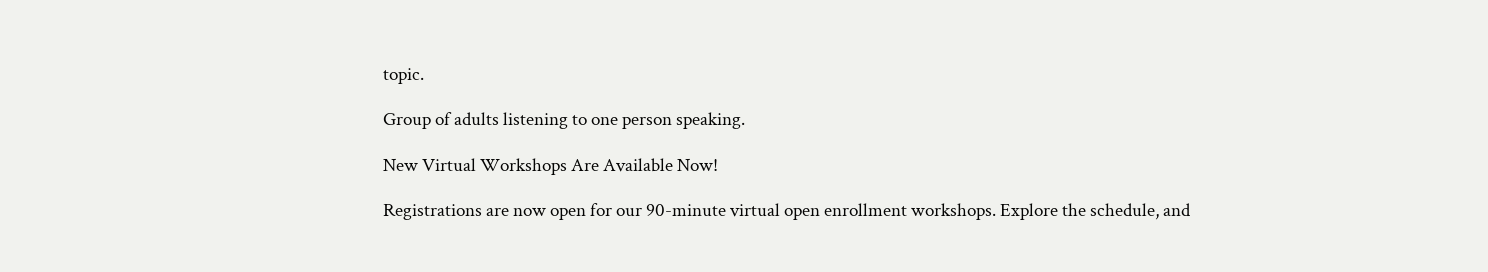topic.

Group of adults listening to one person speaking.

New Virtual Workshops Are Available Now!

Registrations are now open for our 90-minute virtual open enrollment workshops. Explore the schedule, and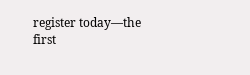register today—the first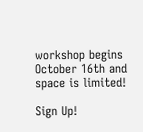workshop begins October 16th and space is limited!

Sign Up!